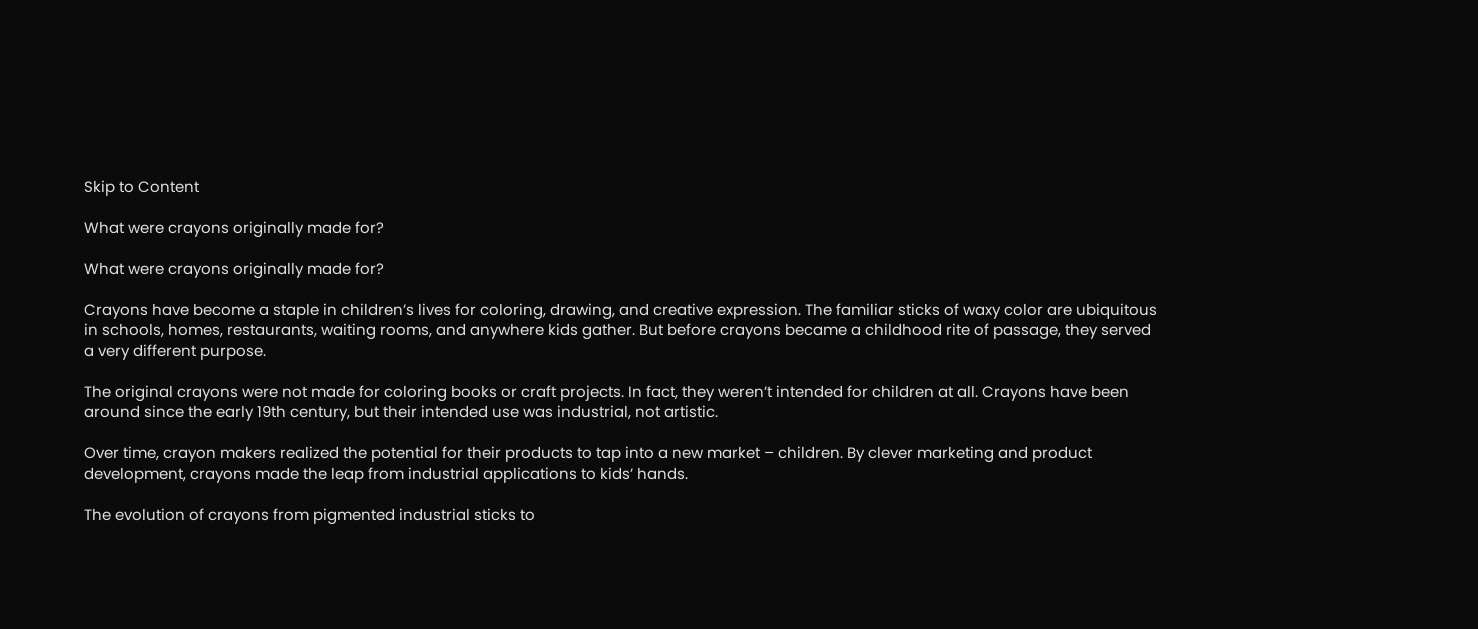Skip to Content

What were crayons originally made for?

What were crayons originally made for?

Crayons have become a staple in children’s lives for coloring, drawing, and creative expression. The familiar sticks of waxy color are ubiquitous in schools, homes, restaurants, waiting rooms, and anywhere kids gather. But before crayons became a childhood rite of passage, they served a very different purpose.

The original crayons were not made for coloring books or craft projects. In fact, they weren’t intended for children at all. Crayons have been around since the early 19th century, but their intended use was industrial, not artistic.

Over time, crayon makers realized the potential for their products to tap into a new market – children. By clever marketing and product development, crayons made the leap from industrial applications to kids’ hands.

The evolution of crayons from pigmented industrial sticks to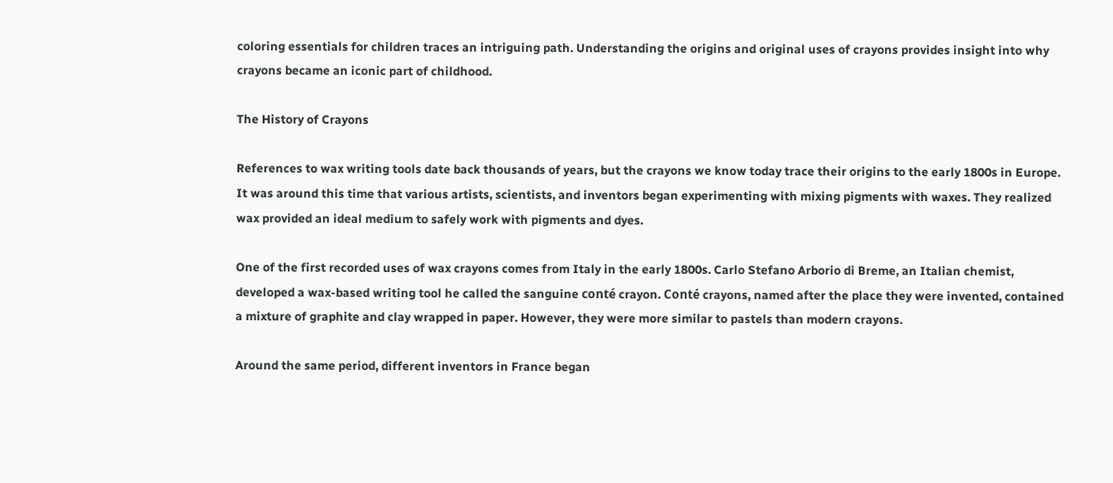coloring essentials for children traces an intriguing path. Understanding the origins and original uses of crayons provides insight into why crayons became an iconic part of childhood.

The History of Crayons

References to wax writing tools date back thousands of years, but the crayons we know today trace their origins to the early 1800s in Europe. It was around this time that various artists, scientists, and inventors began experimenting with mixing pigments with waxes. They realized wax provided an ideal medium to safely work with pigments and dyes.

One of the first recorded uses of wax crayons comes from Italy in the early 1800s. Carlo Stefano Arborio di Breme, an Italian chemist, developed a wax-based writing tool he called the sanguine conté crayon. Conté crayons, named after the place they were invented, contained a mixture of graphite and clay wrapped in paper. However, they were more similar to pastels than modern crayons.

Around the same period, different inventors in France began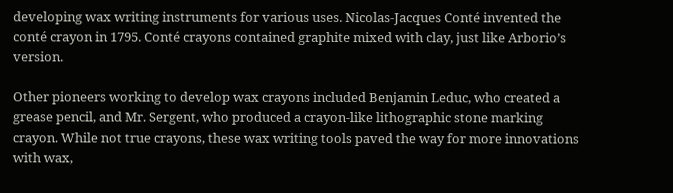developing wax writing instruments for various uses. Nicolas-Jacques Conté invented the conté crayon in 1795. Conté crayons contained graphite mixed with clay, just like Arborio’s version.

Other pioneers working to develop wax crayons included Benjamin Leduc, who created a grease pencil, and Mr. Sergent, who produced a crayon-like lithographic stone marking crayon. While not true crayons, these wax writing tools paved the way for more innovations with wax,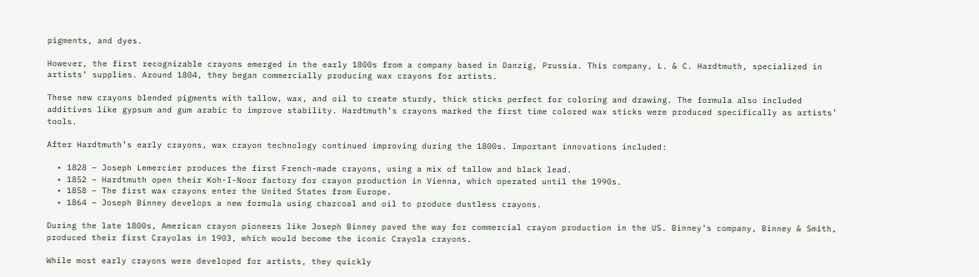pigments, and dyes.

However, the first recognizable crayons emerged in the early 1800s from a company based in Danzig, Prussia. This company, L. & C. Hardtmuth, specialized in artists’ supplies. Around 1804, they began commercially producing wax crayons for artists.

These new crayons blended pigments with tallow, wax, and oil to create sturdy, thick sticks perfect for coloring and drawing. The formula also included additives like gypsum and gum arabic to improve stability. Hardtmuth’s crayons marked the first time colored wax sticks were produced specifically as artists’ tools.

After Hardtmuth’s early crayons, wax crayon technology continued improving during the 1800s. Important innovations included:

  • 1828 – Joseph Lemercier produces the first French-made crayons, using a mix of tallow and black lead.
  • 1852 – Hardtmuth open their Koh-I-Noor factory for crayon production in Vienna, which operated until the 1990s.
  • 1858 – The first wax crayons enter the United States from Europe.
  • 1864 – Joseph Binney develops a new formula using charcoal and oil to produce dustless crayons.

During the late 1800s, American crayon pioneers like Joseph Binney paved the way for commercial crayon production in the US. Binney’s company, Binney & Smith, produced their first Crayolas in 1903, which would become the iconic Crayola crayons.

While most early crayons were developed for artists, they quickly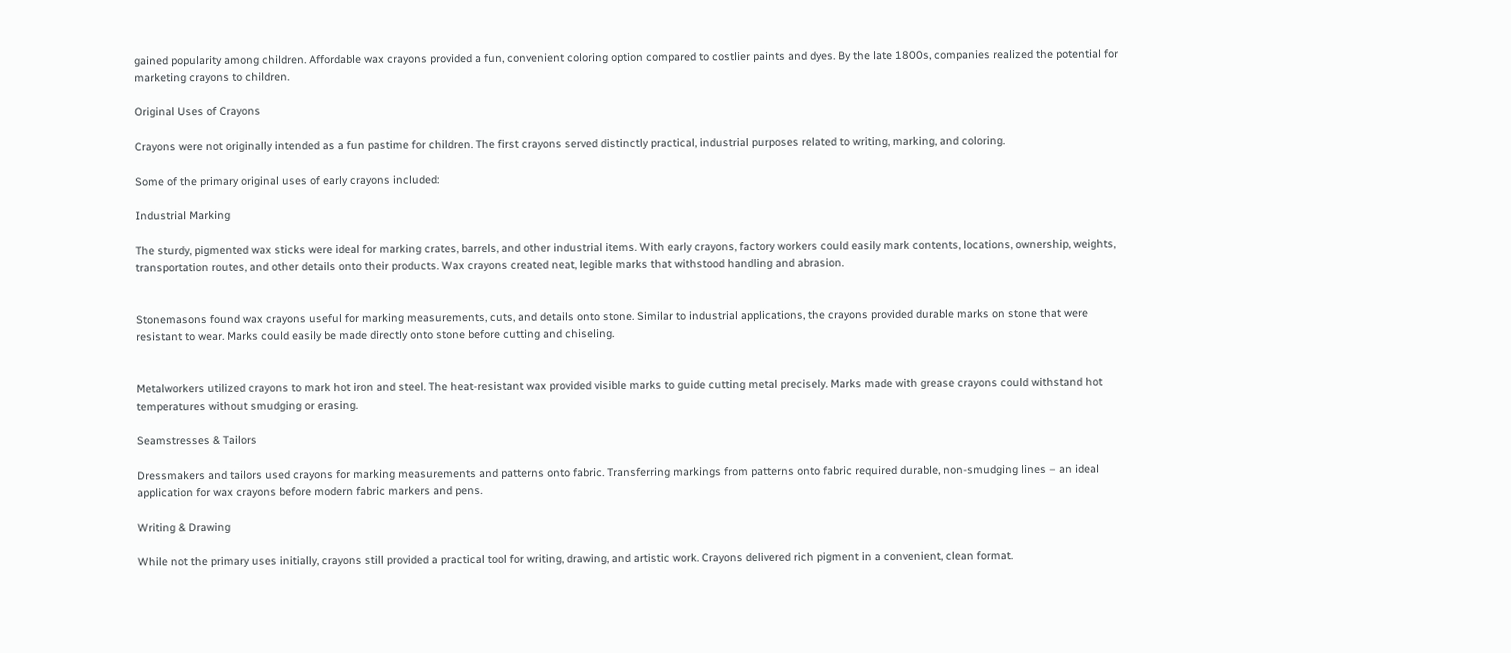gained popularity among children. Affordable wax crayons provided a fun, convenient coloring option compared to costlier paints and dyes. By the late 1800s, companies realized the potential for marketing crayons to children.

Original Uses of Crayons

Crayons were not originally intended as a fun pastime for children. The first crayons served distinctly practical, industrial purposes related to writing, marking, and coloring.

Some of the primary original uses of early crayons included:

Industrial Marking

The sturdy, pigmented wax sticks were ideal for marking crates, barrels, and other industrial items. With early crayons, factory workers could easily mark contents, locations, ownership, weights, transportation routes, and other details onto their products. Wax crayons created neat, legible marks that withstood handling and abrasion.


Stonemasons found wax crayons useful for marking measurements, cuts, and details onto stone. Similar to industrial applications, the crayons provided durable marks on stone that were resistant to wear. Marks could easily be made directly onto stone before cutting and chiseling.


Metalworkers utilized crayons to mark hot iron and steel. The heat-resistant wax provided visible marks to guide cutting metal precisely. Marks made with grease crayons could withstand hot temperatures without smudging or erasing.

Seamstresses & Tailors

Dressmakers and tailors used crayons for marking measurements and patterns onto fabric. Transferring markings from patterns onto fabric required durable, non-smudging lines – an ideal application for wax crayons before modern fabric markers and pens.

Writing & Drawing

While not the primary uses initially, crayons still provided a practical tool for writing, drawing, and artistic work. Crayons delivered rich pigment in a convenient, clean format.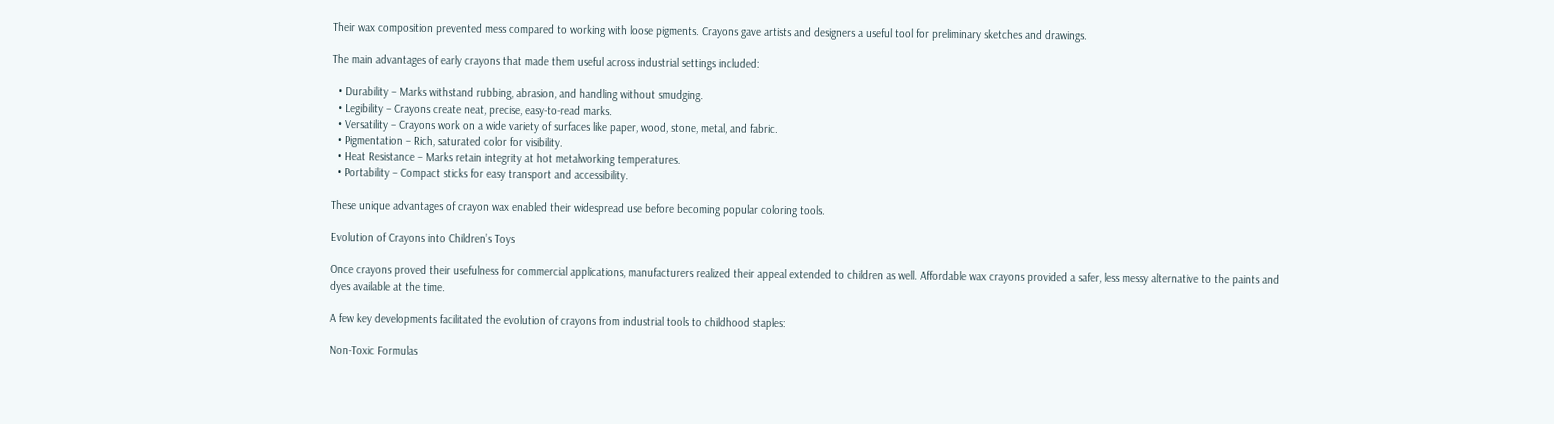Their wax composition prevented mess compared to working with loose pigments. Crayons gave artists and designers a useful tool for preliminary sketches and drawings.

The main advantages of early crayons that made them useful across industrial settings included:

  • Durability – Marks withstand rubbing, abrasion, and handling without smudging.
  • Legibility – Crayons create neat, precise, easy-to-read marks.
  • Versatility – Crayons work on a wide variety of surfaces like paper, wood, stone, metal, and fabric.
  • Pigmentation – Rich, saturated color for visibility.
  • Heat Resistance – Marks retain integrity at hot metalworking temperatures.
  • Portability – Compact sticks for easy transport and accessibility.

These unique advantages of crayon wax enabled their widespread use before becoming popular coloring tools.

Evolution of Crayons into Children’s Toys

Once crayons proved their usefulness for commercial applications, manufacturers realized their appeal extended to children as well. Affordable wax crayons provided a safer, less messy alternative to the paints and dyes available at the time.

A few key developments facilitated the evolution of crayons from industrial tools to childhood staples:

Non-Toxic Formulas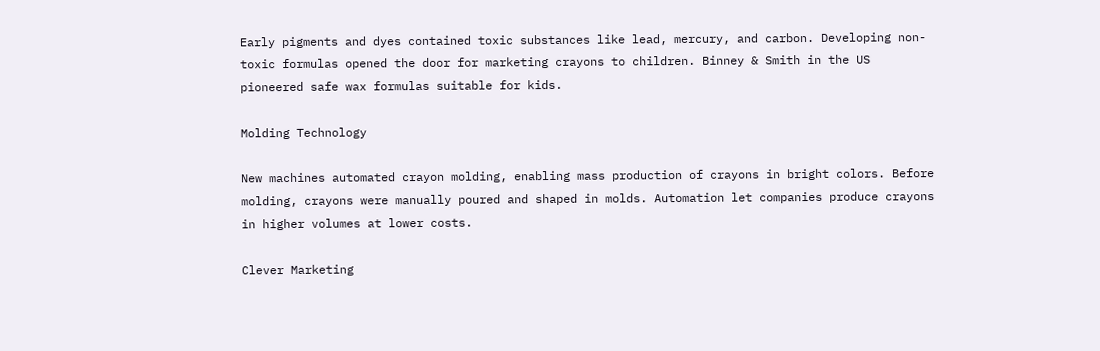Early pigments and dyes contained toxic substances like lead, mercury, and carbon. Developing non-toxic formulas opened the door for marketing crayons to children. Binney & Smith in the US pioneered safe wax formulas suitable for kids.

Molding Technology

New machines automated crayon molding, enabling mass production of crayons in bright colors. Before molding, crayons were manually poured and shaped in molds. Automation let companies produce crayons in higher volumes at lower costs.

Clever Marketing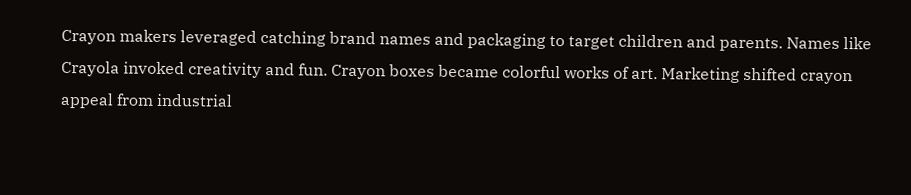Crayon makers leveraged catching brand names and packaging to target children and parents. Names like Crayola invoked creativity and fun. Crayon boxes became colorful works of art. Marketing shifted crayon appeal from industrial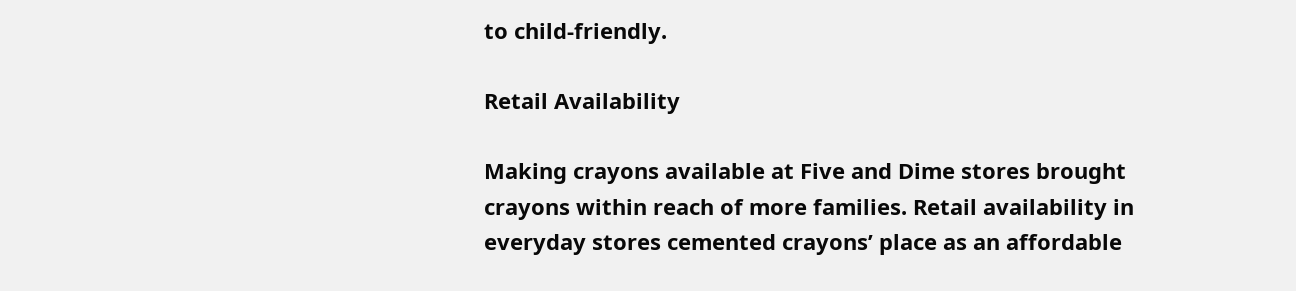to child-friendly.

Retail Availability

Making crayons available at Five and Dime stores brought crayons within reach of more families. Retail availability in everyday stores cemented crayons’ place as an affordable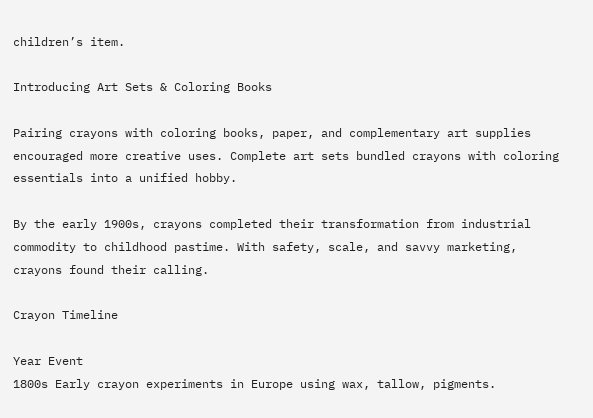children’s item.

Introducing Art Sets & Coloring Books

Pairing crayons with coloring books, paper, and complementary art supplies encouraged more creative uses. Complete art sets bundled crayons with coloring essentials into a unified hobby.

By the early 1900s, crayons completed their transformation from industrial commodity to childhood pastime. With safety, scale, and savvy marketing, crayons found their calling.

Crayon Timeline

Year Event
1800s Early crayon experiments in Europe using wax, tallow, pigments.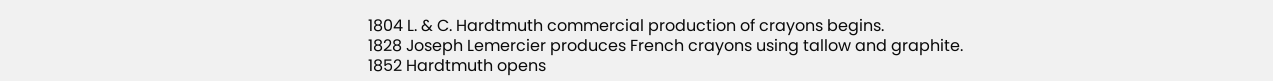1804 L. & C. Hardtmuth commercial production of crayons begins.
1828 Joseph Lemercier produces French crayons using tallow and graphite.
1852 Hardtmuth opens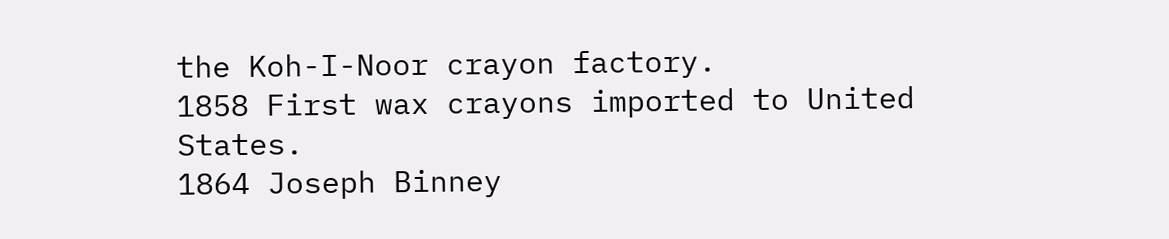the Koh-I-Noor crayon factory.
1858 First wax crayons imported to United States.
1864 Joseph Binney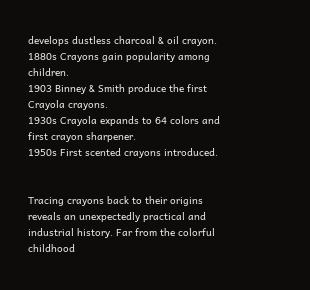develops dustless charcoal & oil crayon.
1880s Crayons gain popularity among children.
1903 Binney & Smith produce the first Crayola crayons.
1930s Crayola expands to 64 colors and first crayon sharpener.
1950s First scented crayons introduced.


Tracing crayons back to their origins reveals an unexpectedly practical and industrial history. Far from the colorful childhood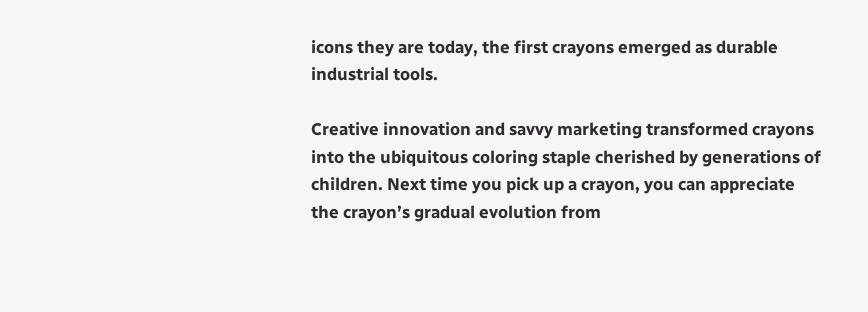icons they are today, the first crayons emerged as durable industrial tools.

Creative innovation and savvy marketing transformed crayons into the ubiquitous coloring staple cherished by generations of children. Next time you pick up a crayon, you can appreciate the crayon’s gradual evolution from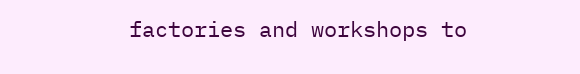factories and workshops to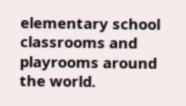elementary school classrooms and playrooms around the world.